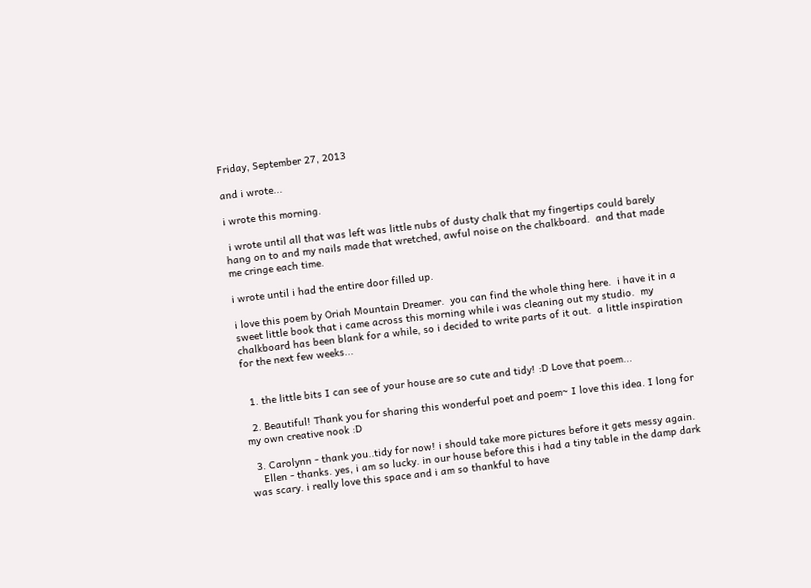Friday, September 27, 2013

and i wrote...

i wrote this morning.

 i wrote until all that was left was little nubs of dusty chalk that my fingertips could barely hang on to and my nails made that wretched, awful noise on the chalkboard.  and that made me cringe each time.

i wrote until i had the entire door filled up.

i love this poem by Oriah Mountain Dreamer.  you can find the whole thing here.  i have it in a sweet little book that i came across this morning while i was cleaning out my studio.  my chalkboard has been blank for a while, so i decided to write parts of it out.  a little inspiration for the next few weeks...


  1. the little bits I can see of your house are so cute and tidy! :D Love that poem...

  2. Beautiful! Thank you for sharing this wonderful poet and poem~ I love this idea. I long for my own creative nook :D

  3. Carolynn - thank you..tidy for now! i should take more pictures before it gets messy again.
    Ellen - thanks. yes, i am so lucky. in our house before this i had a tiny table in the damp dark was scary. i really love this space and i am so thankful to have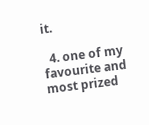it.

  4. one of my favourite and most prized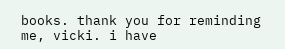books. thank you for reminding me, vicki. i have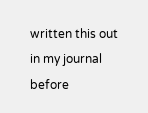written this out in my journal before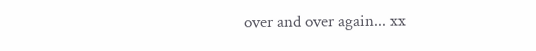over and over again... xx